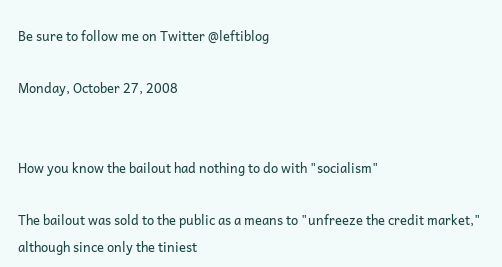Be sure to follow me on Twitter @leftiblog

Monday, October 27, 2008


How you know the bailout had nothing to do with "socialism"

The bailout was sold to the public as a means to "unfreeze the credit market," although since only the tiniest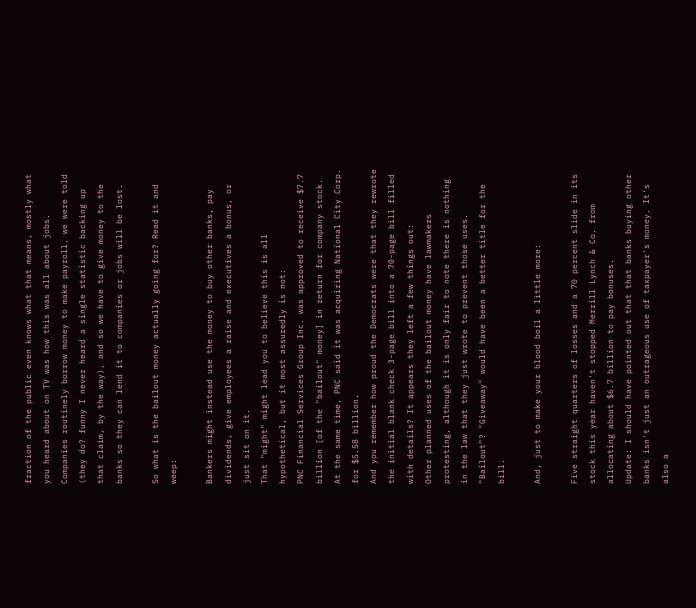fraction of the public even knows what that means, mostly what you heard about on TV was how this was all about jobs. Companies routinely borrow money to make payroll, we were told (they do? funny I never heard a single statistic backing up that claim, by the way), and so we have to give money to the banks so they can lend it to companies or jobs will be lost.

So what is the bailout money actually going for? Read it and weep:

Bankers might instead use the money to buy other banks, pay dividends, give employees a raise and executives a bonus, or just sit on it.
That "might" might lead you to believe this is all hypothetical, but it most assuredly is not:
PNC Financial Services Group Inc. was approved to receive $7.7 billion [of the "bailout" money] in return for company stock. At the same time, PNC said it was acquiring National City Corp. for $5.58 billion.
And you remember how proud the Democrats were that they rewrote the initial blank check 3-page bill into a 70-page bill filled with details? It appears they left a few things out:
Other planned uses of the bailout money have lawmakers protesting, although it is only fair to note there is nothing in the law that they just wrote to prevent those uses.
"Bailout"? "Giveaway" would have been a better title for the bill.

And, just to make your blood boil a little more:

Five straight quarters of losses and a 70 percent slide in its stock this year haven't stopped Merrill Lynch & Co. from allocating about $6.7 billion to pay bonuses.
Update: I should have pointed out that that banks buying other banks isn't just an outrageous use of taxpayer's money. It's also a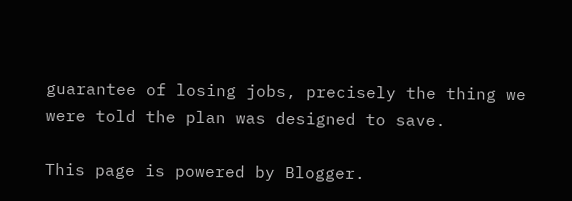guarantee of losing jobs, precisely the thing we were told the plan was designed to save.

This page is powered by Blogger.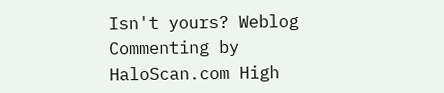Isn't yours? Weblog Commenting by HaloScan.com High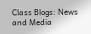Class Blogs: News and Media